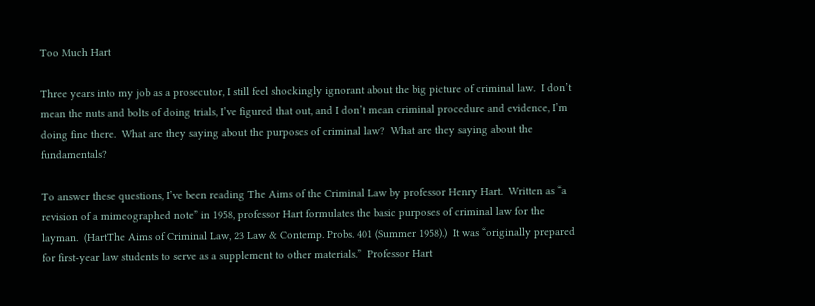Too Much Hart

Three years into my job as a prosecutor, I still feel shockingly ignorant about the big picture of criminal law.  I don’t mean the nuts and bolts of doing trials, I’ve figured that out, and I don’t mean criminal procedure and evidence, I’m doing fine there.  What are they saying about the purposes of criminal law?  What are they saying about the fundamentals?

To answer these questions, I’ve been reading The Aims of the Criminal Law by professor Henry Hart.  Written as “a revision of a mimeographed note” in 1958, professor Hart formulates the basic purposes of criminal law for the layman.  (HartThe Aims of Criminal Law, 23 Law & Contemp. Probs. 401 (Summer 1958).)  It was “originally prepared for first-year law students to serve as a supplement to other materials.”  Professor Hart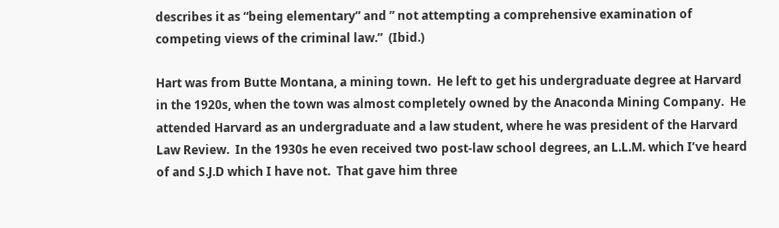describes it as “being elementary” and ” not attempting a comprehensive examination of competing views of the criminal law.”  (Ibid.)

Hart was from Butte Montana, a mining town.  He left to get his undergraduate degree at Harvard in the 1920s, when the town was almost completely owned by the Anaconda Mining Company.  He attended Harvard as an undergraduate and a law student, where he was president of the Harvard Law Review.  In the 1930s he even received two post-law school degrees, an L.L.M. which I’ve heard of and S.J.D which I have not.  That gave him three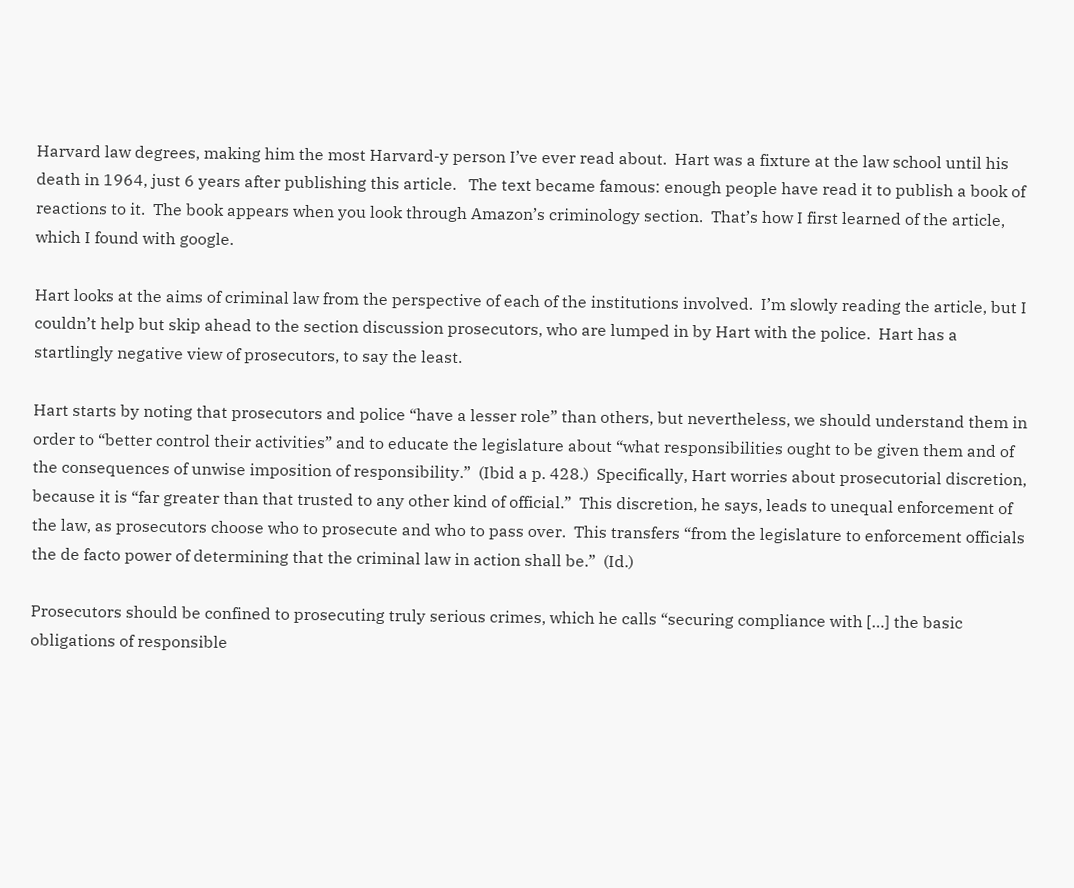Harvard law degrees, making him the most Harvard-y person I’ve ever read about.  Hart was a fixture at the law school until his death in 1964, just 6 years after publishing this article.   The text became famous: enough people have read it to publish a book of reactions to it.  The book appears when you look through Amazon’s criminology section.  That’s how I first learned of the article, which I found with google.

Hart looks at the aims of criminal law from the perspective of each of the institutions involved.  I’m slowly reading the article, but I couldn’t help but skip ahead to the section discussion prosecutors, who are lumped in by Hart with the police.  Hart has a startlingly negative view of prosecutors, to say the least.

Hart starts by noting that prosecutors and police “have a lesser role” than others, but nevertheless, we should understand them in order to “better control their activities” and to educate the legislature about “what responsibilities ought to be given them and of the consequences of unwise imposition of responsibility.”  (Ibid a p. 428.)  Specifically, Hart worries about prosecutorial discretion, because it is “far greater than that trusted to any other kind of official.”  This discretion, he says, leads to unequal enforcement of the law, as prosecutors choose who to prosecute and who to pass over.  This transfers “from the legislature to enforcement officials the de facto power of determining that the criminal law in action shall be.”  (Id.)

Prosecutors should be confined to prosecuting truly serious crimes, which he calls “securing compliance with […] the basic obligations of responsible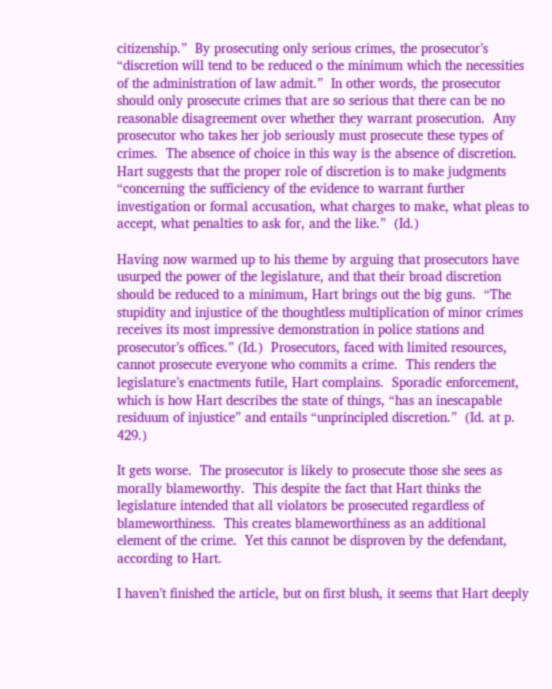citizenship.”  By prosecuting only serious crimes, the prosecutor’s “discretion will tend to be reduced o the minimum which the necessities of the administration of law admit.”  In other words, the prosecutor should only prosecute crimes that are so serious that there can be no reasonable disagreement over whether they warrant prosecution.  Any prosecutor who takes her job seriously must prosecute these types of crimes.  The absence of choice in this way is the absence of discretion.  Hart suggests that the proper role of discretion is to make judgments “concerning the sufficiency of the evidence to warrant further investigation or formal accusation, what charges to make, what pleas to accept, what penalties to ask for, and the like.”  (Id.)

Having now warmed up to his theme by arguing that prosecutors have usurped the power of the legislature, and that their broad discretion should be reduced to a minimum, Hart brings out the big guns.  “The stupidity and injustice of the thoughtless multiplication of minor crimes receives its most impressive demonstration in police stations and prosecutor’s offices.” (Id.)  Prosecutors, faced with limited resources, cannot prosecute everyone who commits a crime.  This renders the legislature’s enactments futile, Hart complains.  Sporadic enforcement, which is how Hart describes the state of things, “has an inescapable residuum of injustice” and entails “unprincipled discretion.”  (Id. at p. 429.)

It gets worse.  The prosecutor is likely to prosecute those she sees as morally blameworthy.  This despite the fact that Hart thinks the legislature intended that all violators be prosecuted regardless of blameworthiness.  This creates blameworthiness as an additional element of the crime.  Yet this cannot be disproven by the defendant, according to Hart.

I haven’t finished the article, but on first blush, it seems that Hart deeply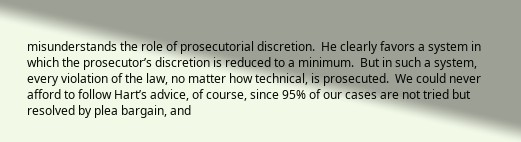misunderstands the role of prosecutorial discretion.  He clearly favors a system in which the prosecutor’s discretion is reduced to a minimum.  But in such a system, every violation of the law, no matter how technical, is prosecuted.  We could never afford to follow Hart’s advice, of course, since 95% of our cases are not tried but resolved by plea bargain, and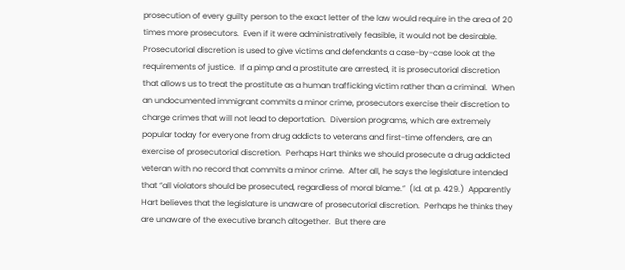prosecution of every guilty person to the exact letter of the law would require in the area of 20 times more prosecutors.  Even if it were administratively feasible, it would not be desirable.  Prosecutorial discretion is used to give victims and defendants a case-by-case look at the requirements of justice.  If a pimp and a prostitute are arrested, it is prosecutorial discretion that allows us to treat the prostitute as a human trafficking victim rather than a criminal.  When an undocumented immigrant commits a minor crime, prosecutors exercise their discretion to charge crimes that will not lead to deportation.  Diversion programs, which are extremely popular today for everyone from drug addicts to veterans and first-time offenders, are an exercise of prosecutorial discretion.  Perhaps Hart thinks we should prosecute a drug addicted veteran with no record that commits a minor crime.  After all, he says the legislature intended that “all violators should be prosecuted, regardless of moral blame.”  (Id. at p. 429.)  Apparently Hart believes that the legislature is unaware of prosecutorial discretion.  Perhaps he thinks they are unaware of the executive branch altogether.  But there are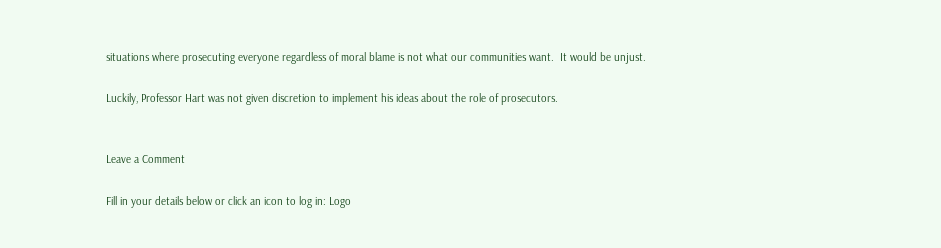situations where prosecuting everyone regardless of moral blame is not what our communities want.  It would be unjust.

Luckily, Professor Hart was not given discretion to implement his ideas about the role of prosecutors.


Leave a Comment

Fill in your details below or click an icon to log in: Logo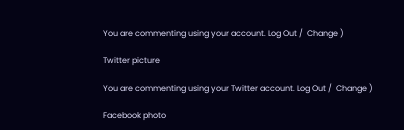You are commenting using your account. Log Out /  Change )

Twitter picture

You are commenting using your Twitter account. Log Out /  Change )

Facebook photo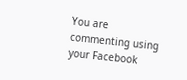You are commenting using your Facebook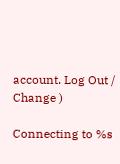account. Log Out /  Change )

Connecting to %s